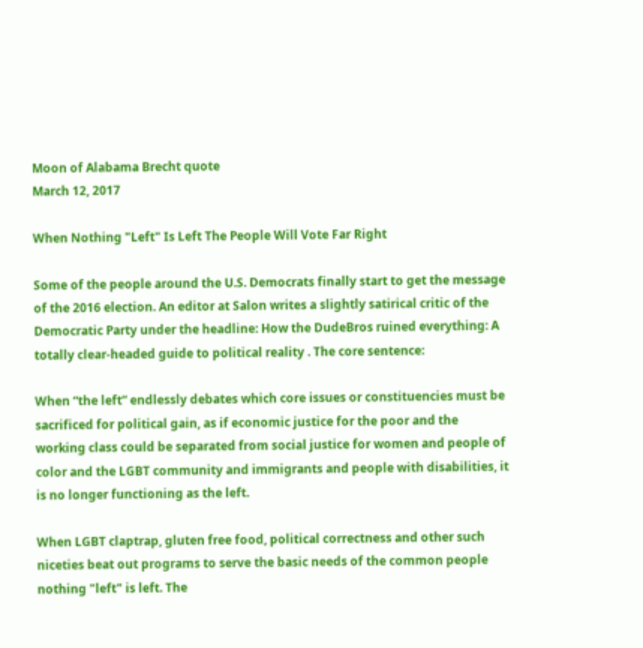Moon of Alabama Brecht quote
March 12, 2017

When Nothing "Left" Is Left The People Will Vote Far Right

Some of the people around the U.S. Democrats finally start to get the message of the 2016 election. An editor at Salon writes a slightly satirical critic of the Democratic Party under the headline: How the DudeBros ruined everything: A totally clear-headed guide to political reality . The core sentence:

When “the left” endlessly debates which core issues or constituencies must be sacrificed for political gain, as if economic justice for the poor and the working class could be separated from social justice for women and people of color and the LGBT community and immigrants and people with disabilities, it is no longer functioning as the left.

When LGBT claptrap, gluten free food, political correctness and other such niceties beat out programs to serve the basic needs of the common people nothing "left" is left. The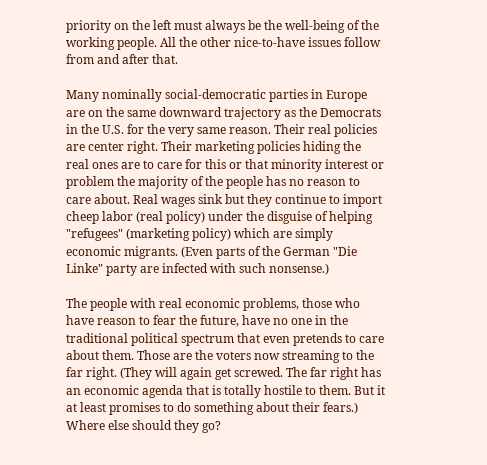priority on the left must always be the well-being of the working people. All the other nice-to-have issues follow from and after that.

Many nominally social-democratic parties in Europe are on the same downward trajectory as the Democrats in the U.S. for the very same reason. Their real policies are center right. Their marketing policies hiding the real ones are to care for this or that minority interest or problem the majority of the people has no reason to care about. Real wages sink but they continue to import cheep labor (real policy) under the disguise of helping "refugees" (marketing policy) which are simply economic migrants. (Even parts of the German "Die Linke" party are infected with such nonsense.)

The people with real economic problems, those who have reason to fear the future, have no one in the traditional political spectrum that even pretends to care about them. Those are the voters now streaming to the far right. (They will again get screwed. The far right has an economic agenda that is totally hostile to them. But it at least promises to do something about their fears.) Where else should they go?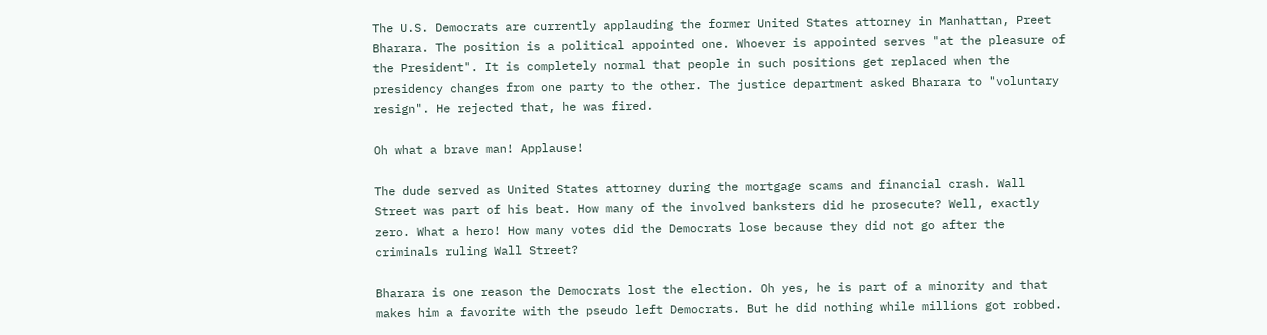The U.S. Democrats are currently applauding the former United States attorney in Manhattan, Preet Bharara. The position is a political appointed one. Whoever is appointed serves "at the pleasure of the President". It is completely normal that people in such positions get replaced when the presidency changes from one party to the other. The justice department asked Bharara to "voluntary resign". He rejected that, he was fired.

Oh what a brave man! Applause!

The dude served as United States attorney during the mortgage scams and financial crash. Wall Street was part of his beat. How many of the involved banksters did he prosecute? Well, exactly zero. What a hero! How many votes did the Democrats lose because they did not go after the criminals ruling Wall Street?

Bharara is one reason the Democrats lost the election. Oh yes, he is part of a minority and that makes him a favorite with the pseudo left Democrats. But he did nothing while millions got robbed.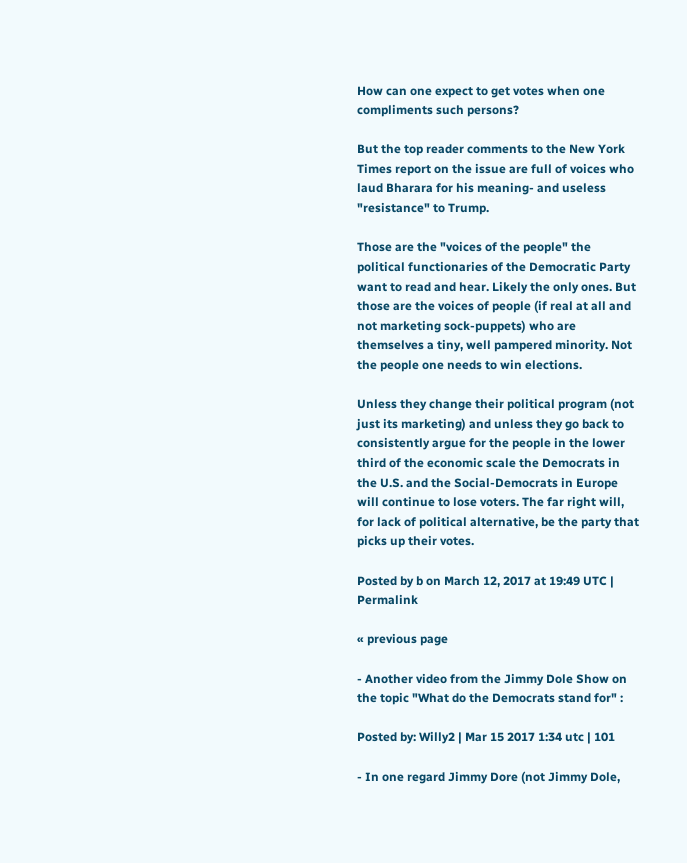How can one expect to get votes when one compliments such persons?

But the top reader comments to the New York Times report on the issue are full of voices who laud Bharara for his meaning- and useless "resistance" to Trump.

Those are the "voices of the people" the political functionaries of the Democratic Party want to read and hear. Likely the only ones. But those are the voices of people (if real at all and not marketing sock-puppets) who are themselves a tiny, well pampered minority. Not the people one needs to win elections.

Unless they change their political program (not just its marketing) and unless they go back to consistently argue for the people in the lower third of the economic scale the Democrats in the U.S. and the Social-Democrats in Europe will continue to lose voters. The far right will, for lack of political alternative, be the party that picks up their votes.

Posted by b on March 12, 2017 at 19:49 UTC | Permalink

« previous page

- Another video from the Jimmy Dole Show on the topic "What do the Democrats stand for" :

Posted by: Willy2 | Mar 15 2017 1:34 utc | 101

- In one regard Jimmy Dore (not Jimmy Dole,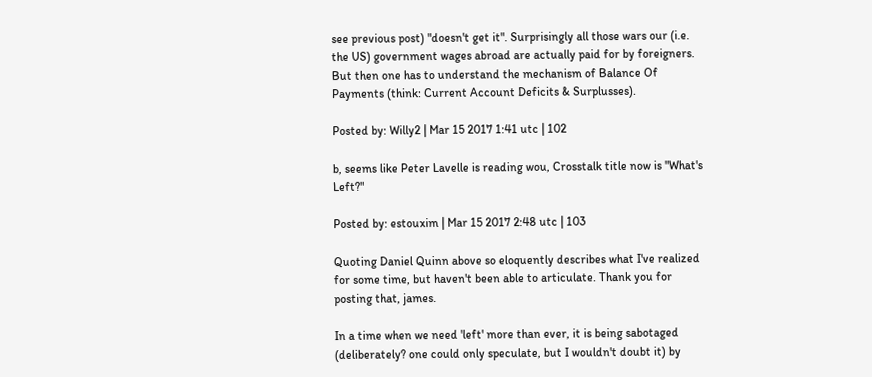see previous post) "doesn't get it". Surprisingly all those wars our (i.e. the US) government wages abroad are actually paid for by foreigners. But then one has to understand the mechanism of Balance Of Payments (think: Current Account Deficits & Surplusses).

Posted by: Willy2 | Mar 15 2017 1:41 utc | 102

b, seems like Peter Lavelle is reading wou, Crosstalk title now is "What's Left?"

Posted by: estouxim | Mar 15 2017 2:48 utc | 103

Quoting Daniel Quinn above so eloquently describes what I've realized for some time, but haven't been able to articulate. Thank you for posting that, james.

In a time when we need 'left' more than ever, it is being sabotaged (deliberately? one could only speculate, but I wouldn't doubt it) by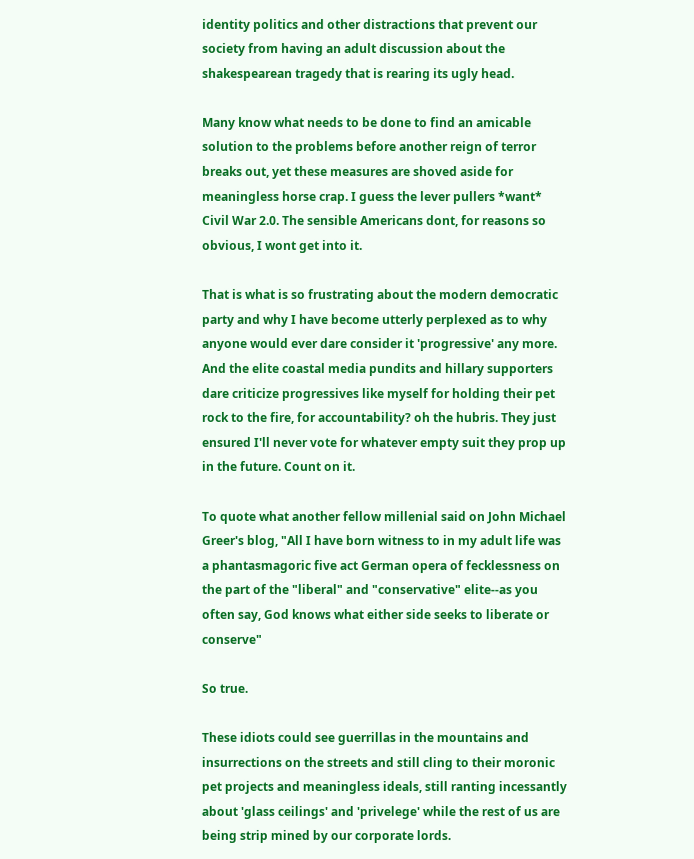identity politics and other distractions that prevent our society from having an adult discussion about the shakespearean tragedy that is rearing its ugly head.

Many know what needs to be done to find an amicable solution to the problems before another reign of terror breaks out, yet these measures are shoved aside for meaningless horse crap. I guess the lever pullers *want* Civil War 2.0. The sensible Americans dont, for reasons so obvious, I wont get into it.

That is what is so frustrating about the modern democratic party and why I have become utterly perplexed as to why anyone would ever dare consider it 'progressive' any more. And the elite coastal media pundits and hillary supporters dare criticize progressives like myself for holding their pet rock to the fire, for accountability? oh the hubris. They just ensured I'll never vote for whatever empty suit they prop up in the future. Count on it.

To quote what another fellow millenial said on John Michael Greer's blog, "All I have born witness to in my adult life was a phantasmagoric five act German opera of fecklessness on the part of the "liberal" and "conservative" elite--as you often say, God knows what either side seeks to liberate or conserve"

So true.

These idiots could see guerrillas in the mountains and insurrections on the streets and still cling to their moronic pet projects and meaningless ideals, still ranting incessantly about 'glass ceilings' and 'privelege' while the rest of us are being strip mined by our corporate lords.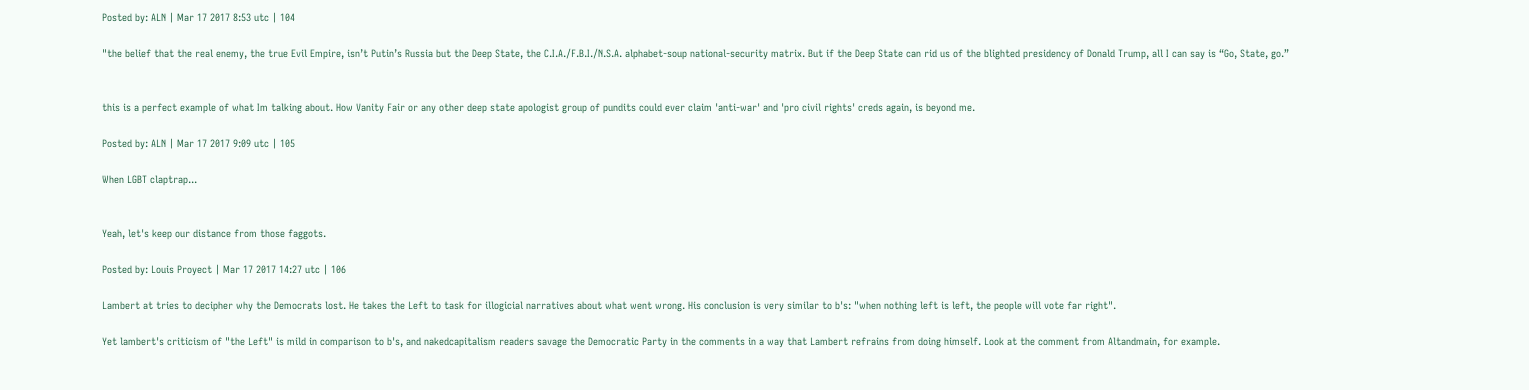Posted by: ALN | Mar 17 2017 8:53 utc | 104

"the belief that the real enemy, the true Evil Empire, isn’t Putin’s Russia but the Deep State, the C.I.A./F.B.I./N.S.A. alphabet-soup national-security matrix. But if the Deep State can rid us of the blighted presidency of Donald Trump, all I can say is “Go, State, go.”


this is a perfect example of what Im talking about. How Vanity Fair or any other deep state apologist group of pundits could ever claim 'anti-war' and 'pro civil rights' creds again, is beyond me.

Posted by: ALN | Mar 17 2017 9:09 utc | 105

When LGBT claptrap...


Yeah, let's keep our distance from those faggots.

Posted by: Louis Proyect | Mar 17 2017 14:27 utc | 106

Lambert at tries to decipher why the Democrats lost. He takes the Left to task for illogicial narratives about what went wrong. His conclusion is very similar to b's: "when nothing left is left, the people will vote far right".

Yet lambert's criticism of "the Left" is mild in comparison to b's, and nakedcapitalism readers savage the Democratic Party in the comments in a way that Lambert refrains from doing himself. Look at the comment from Altandmain, for example.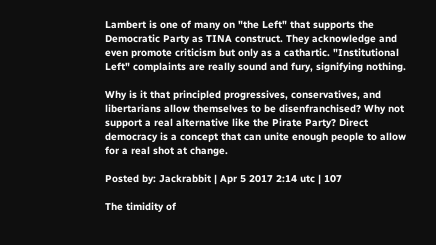Lambert is one of many on "the Left" that supports the Democratic Party as TINA construct. They acknowledge and even promote criticism but only as a cathartic. "Institutional Left" complaints are really sound and fury, signifying nothing.

Why is it that principled progressives, conservatives, and libertarians allow themselves to be disenfranchised? Why not support a real alternative like the Pirate Party? Direct democracy is a concept that can unite enough people to allow for a real shot at change.

Posted by: Jackrabbit | Apr 5 2017 2:14 utc | 107

The timidity of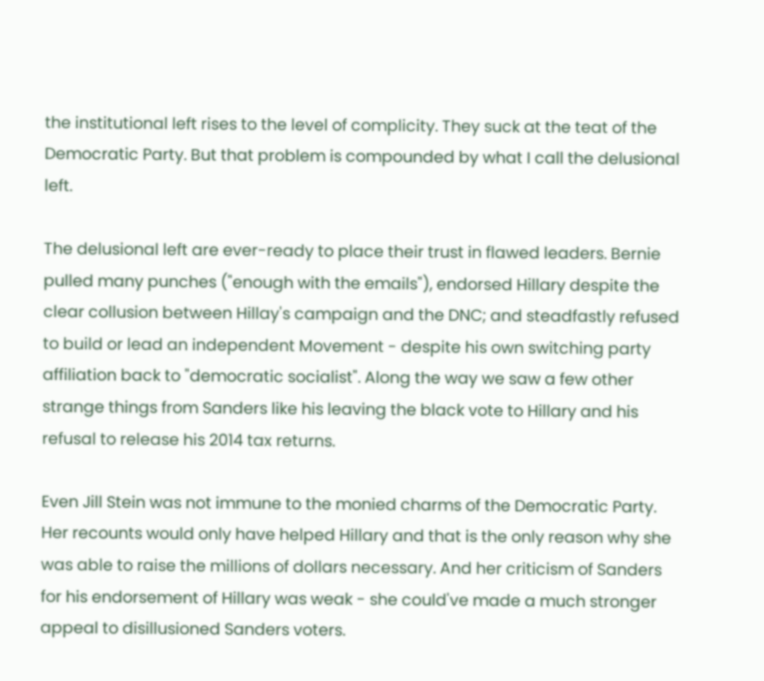the institutional left rises to the level of complicity. They suck at the teat of the Democratic Party. But that problem is compounded by what I call the delusional left.

The delusional left are ever-ready to place their trust in flawed leaders. Bernie pulled many punches ("enough with the emails"), endorsed Hillary despite the clear collusion between Hillay's campaign and the DNC; and steadfastly refused to build or lead an independent Movement - despite his own switching party affiliation back to "democratic socialist". Along the way we saw a few other strange things from Sanders like his leaving the black vote to Hillary and his refusal to release his 2014 tax returns.

Even Jill Stein was not immune to the monied charms of the Democratic Party. Her recounts would only have helped Hillary and that is the only reason why she was able to raise the millions of dollars necessary. And her criticism of Sanders for his endorsement of Hillary was weak - she could've made a much stronger appeal to disillusioned Sanders voters.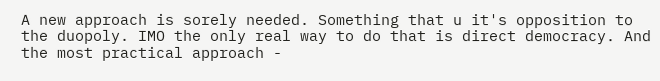A new approach is sorely needed. Something that u it's opposition to the duopoly. IMO the only real way to do that is direct democracy. And the most practical approach -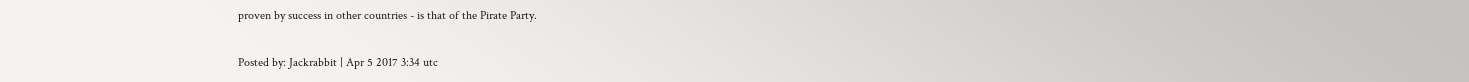proven by success in other countries - is that of the Pirate Party.

Posted by: Jackrabbit | Apr 5 2017 3:34 utc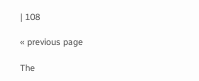| 108

« previous page

The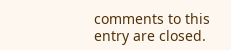comments to this entry are closed.